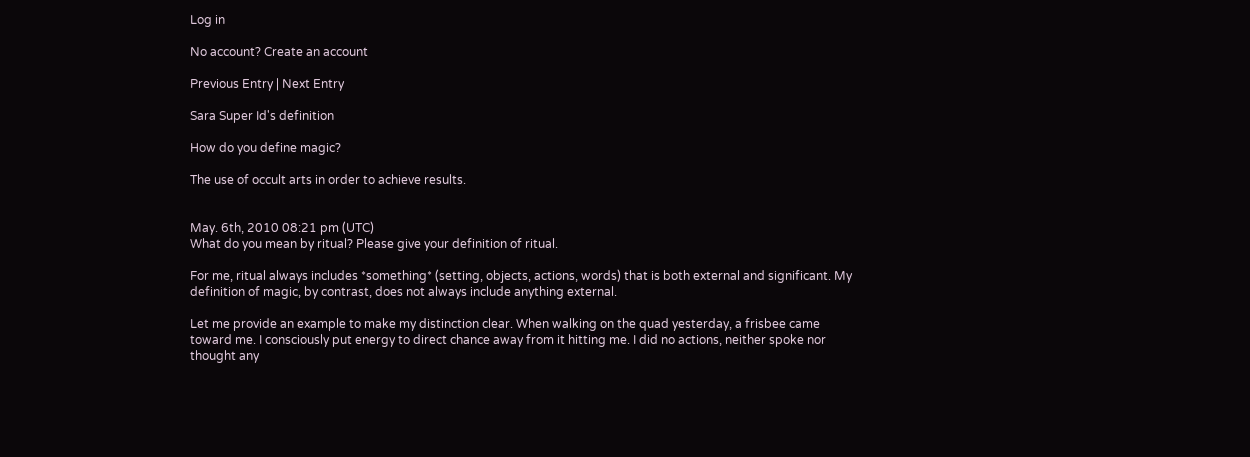Log in

No account? Create an account

Previous Entry | Next Entry

Sara Super Id's definition

How do you define magic?

The use of occult arts in order to achieve results.


May. 6th, 2010 08:21 pm (UTC)
What do you mean by ritual? Please give your definition of ritual.

For me, ritual always includes *something* (setting, objects, actions, words) that is both external and significant. My definition of magic, by contrast, does not always include anything external.

Let me provide an example to make my distinction clear. When walking on the quad yesterday, a frisbee came toward me. I consciously put energy to direct chance away from it hitting me. I did no actions, neither spoke nor thought any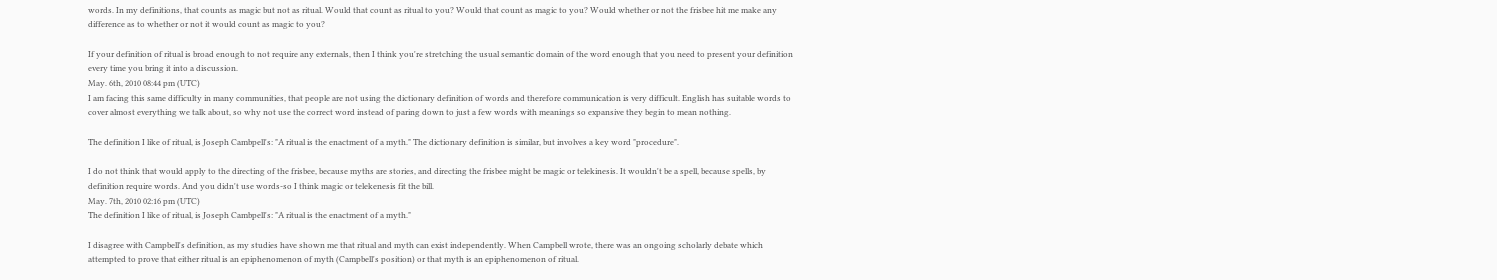words. In my definitions, that counts as magic but not as ritual. Would that count as ritual to you? Would that count as magic to you? Would whether or not the frisbee hit me make any difference as to whether or not it would count as magic to you?

If your definition of ritual is broad enough to not require any externals, then I think you're stretching the usual semantic domain of the word enough that you need to present your definition every time you bring it into a discussion.
May. 6th, 2010 08:44 pm (UTC)
I am facing this same difficulty in many communities, that people are not using the dictionary definition of words and therefore communication is very difficult. English has suitable words to cover almost everything we talk about, so why not use the correct word instead of paring down to just a few words with meanings so expansive they begin to mean nothing.

The definition I like of ritual, is Joseph Cambpell's: "A ritual is the enactment of a myth." The dictionary definition is similar, but involves a key word "procedure".

I do not think that would apply to the directing of the frisbee, because myths are stories, and directing the frisbee might be magic or telekinesis. It wouldn't be a spell, because spells, by definition require words. And you didn't use words-so I think magic or telekenesis fit the bill.
May. 7th, 2010 02:16 pm (UTC)
The definition I like of ritual, is Joseph Cambpell's: "A ritual is the enactment of a myth."

I disagree with Campbell's definition, as my studies have shown me that ritual and myth can exist independently. When Campbell wrote, there was an ongoing scholarly debate which attempted to prove that either ritual is an epiphenomenon of myth (Campbell's position) or that myth is an epiphenomenon of ritual.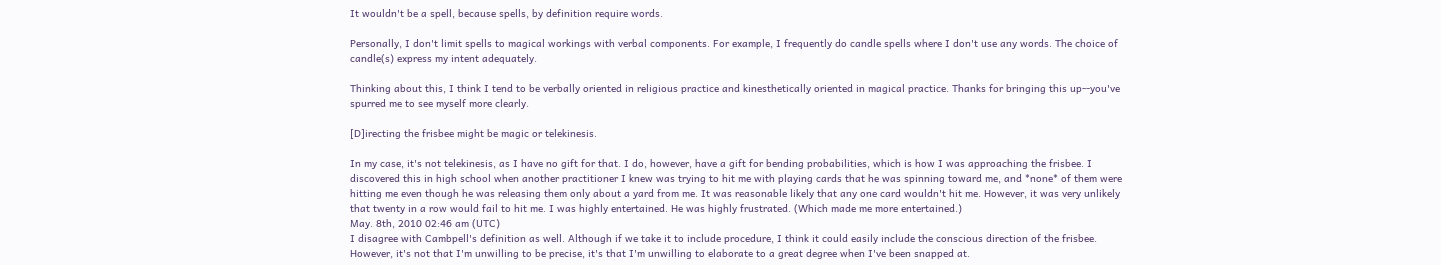It wouldn't be a spell, because spells, by definition require words.

Personally, I don't limit spells to magical workings with verbal components. For example, I frequently do candle spells where I don't use any words. The choice of candle(s) express my intent adequately.

Thinking about this, I think I tend to be verbally oriented in religious practice and kinesthetically oriented in magical practice. Thanks for bringing this up--you've spurred me to see myself more clearly.

[D]irecting the frisbee might be magic or telekinesis.

In my case, it's not telekinesis, as I have no gift for that. I do, however, have a gift for bending probabilities, which is how I was approaching the frisbee. I discovered this in high school when another practitioner I knew was trying to hit me with playing cards that he was spinning toward me, and *none* of them were hitting me even though he was releasing them only about a yard from me. It was reasonable likely that any one card wouldn't hit me. However, it was very unlikely that twenty in a row would fail to hit me. I was highly entertained. He was highly frustrated. (Which made me more entertained.)
May. 8th, 2010 02:46 am (UTC)
I disagree with Cambpell's definition as well. Although if we take it to include procedure, I think it could easily include the conscious direction of the frisbee. However, it's not that I'm unwilling to be precise, it's that I'm unwilling to elaborate to a great degree when I've been snapped at.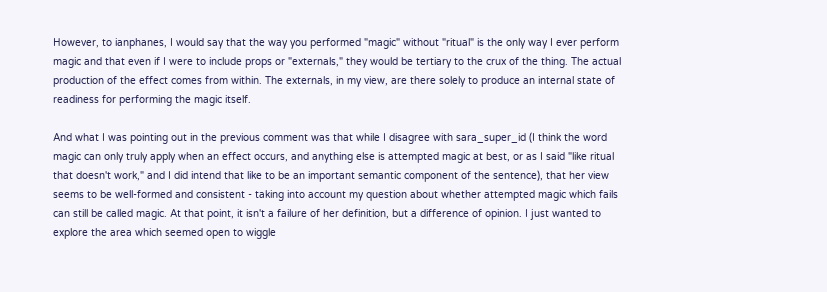However, to ianphanes, I would say that the way you performed "magic" without "ritual" is the only way I ever perform magic and that even if I were to include props or "externals," they would be tertiary to the crux of the thing. The actual production of the effect comes from within. The externals, in my view, are there solely to produce an internal state of readiness for performing the magic itself.

And what I was pointing out in the previous comment was that while I disagree with sara_super_id (I think the word magic can only truly apply when an effect occurs, and anything else is attempted magic at best, or as I said "like ritual that doesn't work," and I did intend that like to be an important semantic component of the sentence), that her view seems to be well-formed and consistent - taking into account my question about whether attempted magic which fails can still be called magic. At that point, it isn't a failure of her definition, but a difference of opinion. I just wanted to explore the area which seemed open to wiggle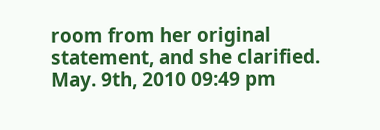room from her original statement, and she clarified.
May. 9th, 2010 09:49 pm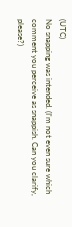(UTC)
No snapping was intended. (I'm not even sure which comment you perceive as snappish. Can you clarify, please?)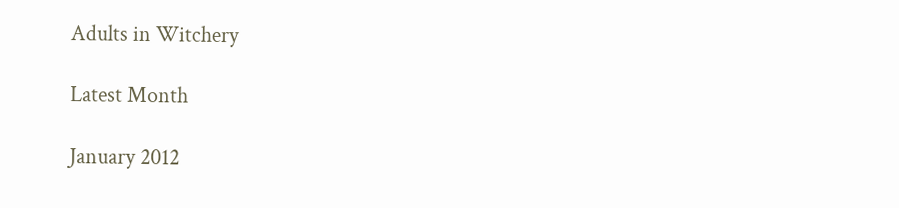Adults in Witchery

Latest Month

January 2012